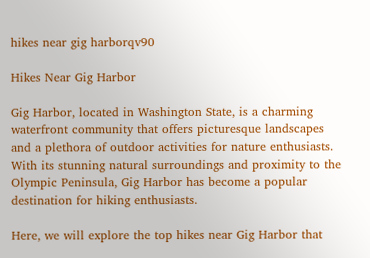hikes near gig harborqv90

Hikes Near Gig Harbor

Gig Harbor, located in Washington State, is a charming waterfront community that offers picturesque landscapes and a plethora of outdoor activities for nature enthusiasts. With its stunning natural surroundings and proximity to the Olympic Peninsula, Gig Harbor has become a popular destination for hiking enthusiasts.

Here, we will explore the top hikes near Gig Harbor that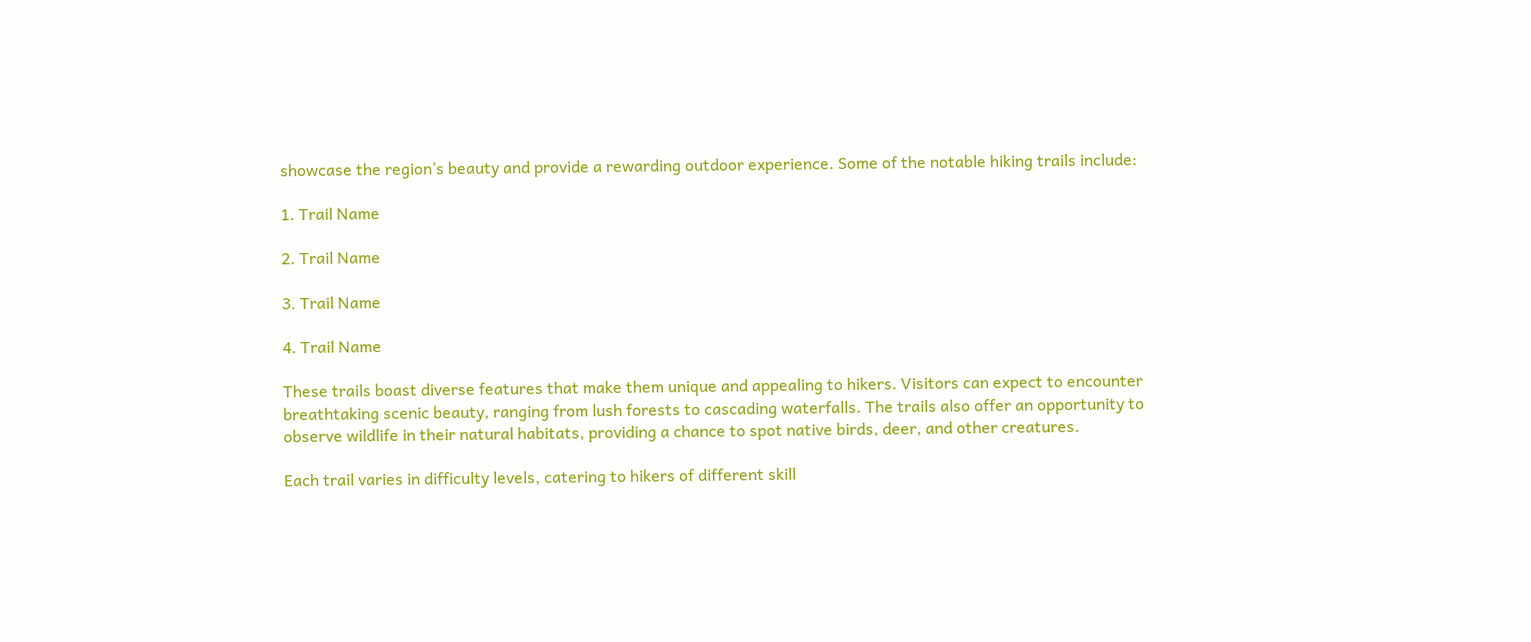showcase the region’s beauty and provide a rewarding outdoor experience. Some of the notable hiking trails include:

1. Trail Name

2. Trail Name

3. Trail Name

4. Trail Name

These trails boast diverse features that make them unique and appealing to hikers. Visitors can expect to encounter breathtaking scenic beauty, ranging from lush forests to cascading waterfalls. The trails also offer an opportunity to observe wildlife in their natural habitats, providing a chance to spot native birds, deer, and other creatures.

Each trail varies in difficulty levels, catering to hikers of different skill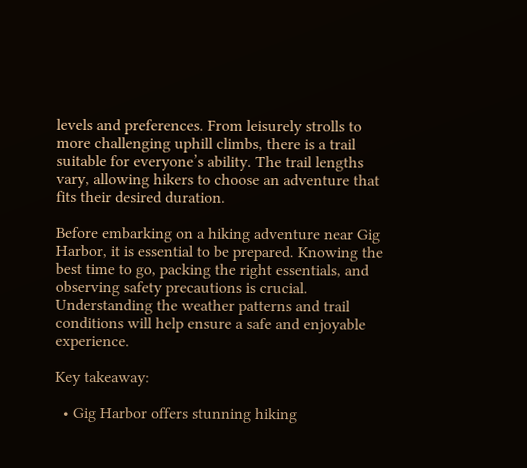levels and preferences. From leisurely strolls to more challenging uphill climbs, there is a trail suitable for everyone’s ability. The trail lengths vary, allowing hikers to choose an adventure that fits their desired duration.

Before embarking on a hiking adventure near Gig Harbor, it is essential to be prepared. Knowing the best time to go, packing the right essentials, and observing safety precautions is crucial. Understanding the weather patterns and trail conditions will help ensure a safe and enjoyable experience.

Key takeaway:

  • Gig Harbor offers stunning hiking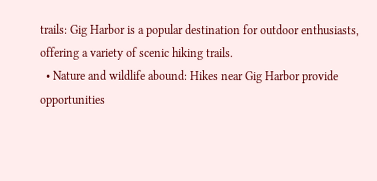trails: Gig Harbor is a popular destination for outdoor enthusiasts, offering a variety of scenic hiking trails.
  • Nature and wildlife abound: Hikes near Gig Harbor provide opportunities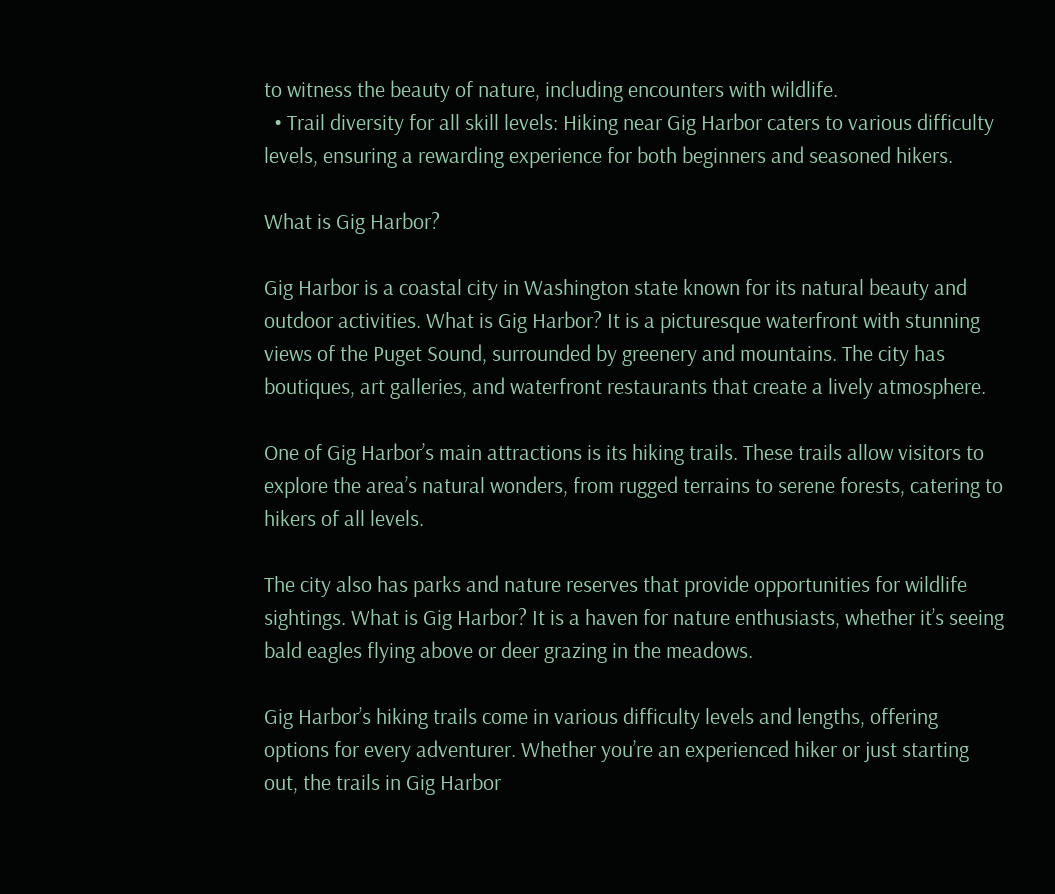to witness the beauty of nature, including encounters with wildlife.
  • Trail diversity for all skill levels: Hiking near Gig Harbor caters to various difficulty levels, ensuring a rewarding experience for both beginners and seasoned hikers.

What is Gig Harbor?

Gig Harbor is a coastal city in Washington state known for its natural beauty and outdoor activities. What is Gig Harbor? It is a picturesque waterfront with stunning views of the Puget Sound, surrounded by greenery and mountains. The city has boutiques, art galleries, and waterfront restaurants that create a lively atmosphere.

One of Gig Harbor’s main attractions is its hiking trails. These trails allow visitors to explore the area’s natural wonders, from rugged terrains to serene forests, catering to hikers of all levels.

The city also has parks and nature reserves that provide opportunities for wildlife sightings. What is Gig Harbor? It is a haven for nature enthusiasts, whether it’s seeing bald eagles flying above or deer grazing in the meadows.

Gig Harbor’s hiking trails come in various difficulty levels and lengths, offering options for every adventurer. Whether you’re an experienced hiker or just starting out, the trails in Gig Harbor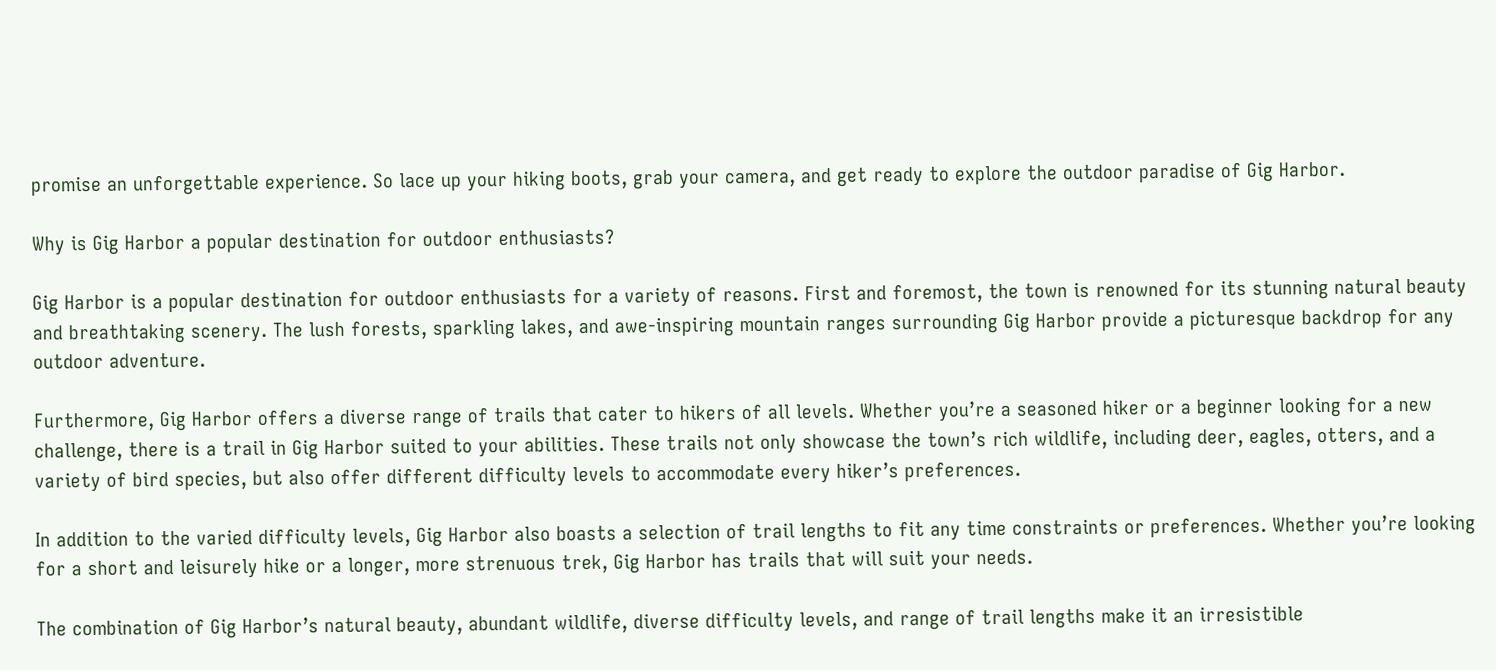promise an unforgettable experience. So lace up your hiking boots, grab your camera, and get ready to explore the outdoor paradise of Gig Harbor.

Why is Gig Harbor a popular destination for outdoor enthusiasts?

Gig Harbor is a popular destination for outdoor enthusiasts for a variety of reasons. First and foremost, the town is renowned for its stunning natural beauty and breathtaking scenery. The lush forests, sparkling lakes, and awe-inspiring mountain ranges surrounding Gig Harbor provide a picturesque backdrop for any outdoor adventure.

Furthermore, Gig Harbor offers a diverse range of trails that cater to hikers of all levels. Whether you’re a seasoned hiker or a beginner looking for a new challenge, there is a trail in Gig Harbor suited to your abilities. These trails not only showcase the town’s rich wildlife, including deer, eagles, otters, and a variety of bird species, but also offer different difficulty levels to accommodate every hiker’s preferences.

In addition to the varied difficulty levels, Gig Harbor also boasts a selection of trail lengths to fit any time constraints or preferences. Whether you’re looking for a short and leisurely hike or a longer, more strenuous trek, Gig Harbor has trails that will suit your needs.

The combination of Gig Harbor’s natural beauty, abundant wildlife, diverse difficulty levels, and range of trail lengths make it an irresistible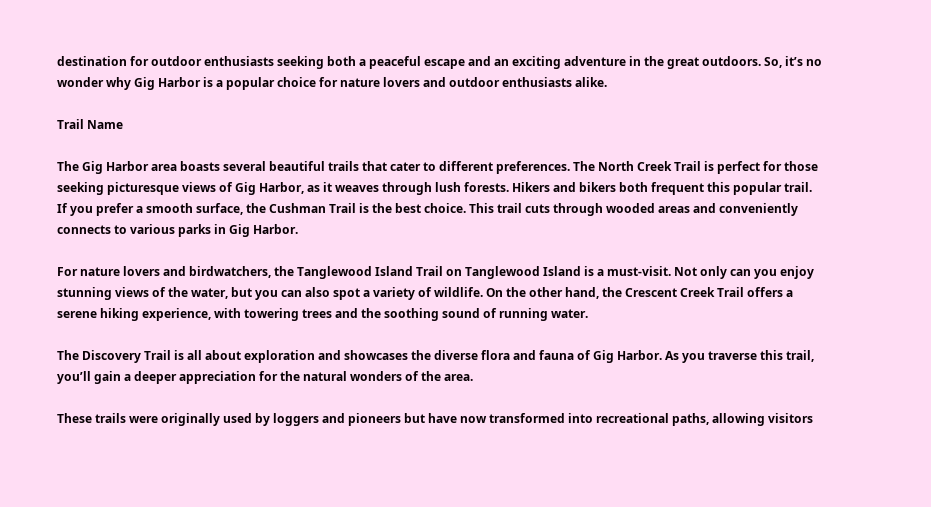destination for outdoor enthusiasts seeking both a peaceful escape and an exciting adventure in the great outdoors. So, it’s no wonder why Gig Harbor is a popular choice for nature lovers and outdoor enthusiasts alike.

Trail Name

The Gig Harbor area boasts several beautiful trails that cater to different preferences. The North Creek Trail is perfect for those seeking picturesque views of Gig Harbor, as it weaves through lush forests. Hikers and bikers both frequent this popular trail. If you prefer a smooth surface, the Cushman Trail is the best choice. This trail cuts through wooded areas and conveniently connects to various parks in Gig Harbor.

For nature lovers and birdwatchers, the Tanglewood Island Trail on Tanglewood Island is a must-visit. Not only can you enjoy stunning views of the water, but you can also spot a variety of wildlife. On the other hand, the Crescent Creek Trail offers a serene hiking experience, with towering trees and the soothing sound of running water.

The Discovery Trail is all about exploration and showcases the diverse flora and fauna of Gig Harbor. As you traverse this trail, you’ll gain a deeper appreciation for the natural wonders of the area.

These trails were originally used by loggers and pioneers but have now transformed into recreational paths, allowing visitors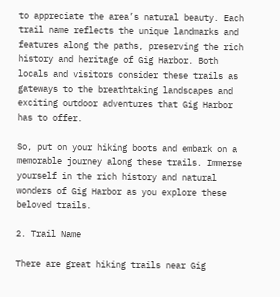to appreciate the area’s natural beauty. Each trail name reflects the unique landmarks and features along the paths, preserving the rich history and heritage of Gig Harbor. Both locals and visitors consider these trails as gateways to the breathtaking landscapes and exciting outdoor adventures that Gig Harbor has to offer.

So, put on your hiking boots and embark on a memorable journey along these trails. Immerse yourself in the rich history and natural wonders of Gig Harbor as you explore these beloved trails.

2. Trail Name

There are great hiking trails near Gig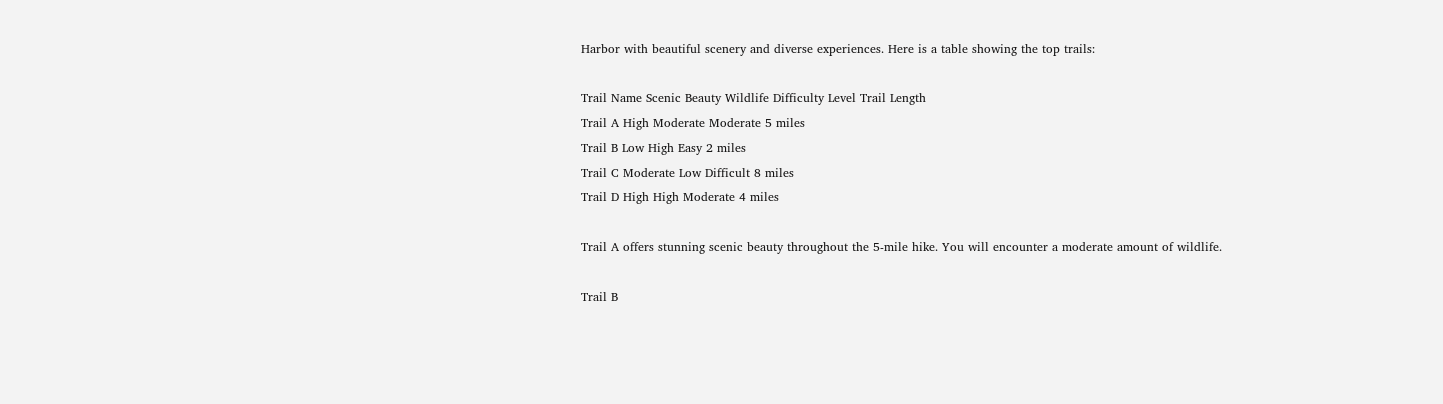Harbor with beautiful scenery and diverse experiences. Here is a table showing the top trails:

Trail Name Scenic Beauty Wildlife Difficulty Level Trail Length
Trail A High Moderate Moderate 5 miles
Trail B Low High Easy 2 miles
Trail C Moderate Low Difficult 8 miles
Trail D High High Moderate 4 miles

Trail A offers stunning scenic beauty throughout the 5-mile hike. You will encounter a moderate amount of wildlife.

Trail B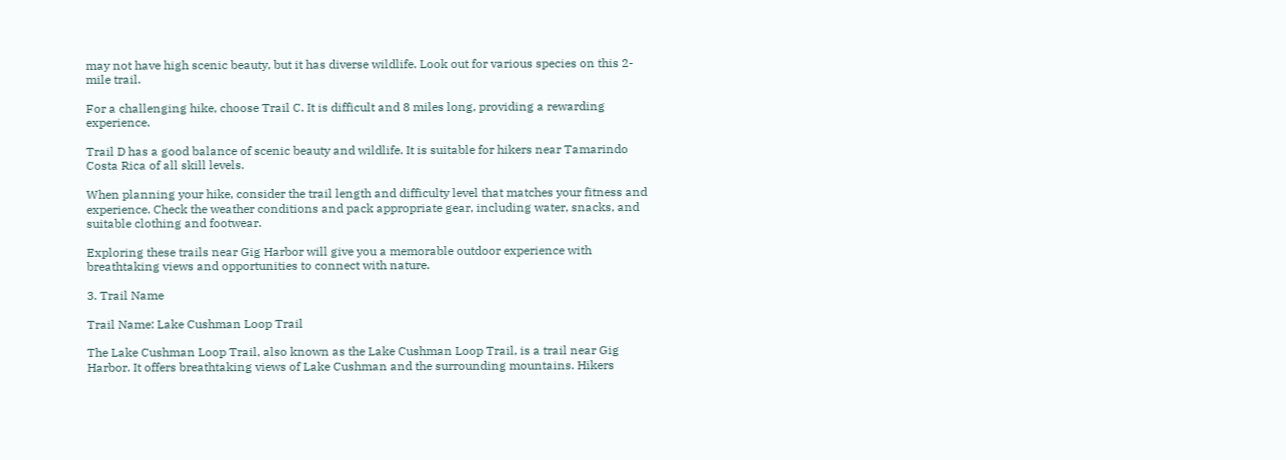may not have high scenic beauty, but it has diverse wildlife. Look out for various species on this 2-mile trail.

For a challenging hike, choose Trail C. It is difficult and 8 miles long, providing a rewarding experience.

Trail D has a good balance of scenic beauty and wildlife. It is suitable for hikers near Tamarindo Costa Rica of all skill levels.

When planning your hike, consider the trail length and difficulty level that matches your fitness and experience. Check the weather conditions and pack appropriate gear, including water, snacks, and suitable clothing and footwear.

Exploring these trails near Gig Harbor will give you a memorable outdoor experience with breathtaking views and opportunities to connect with nature.

3. Trail Name

Trail Name: Lake Cushman Loop Trail

The Lake Cushman Loop Trail, also known as the Lake Cushman Loop Trail, is a trail near Gig Harbor. It offers breathtaking views of Lake Cushman and the surrounding mountains. Hikers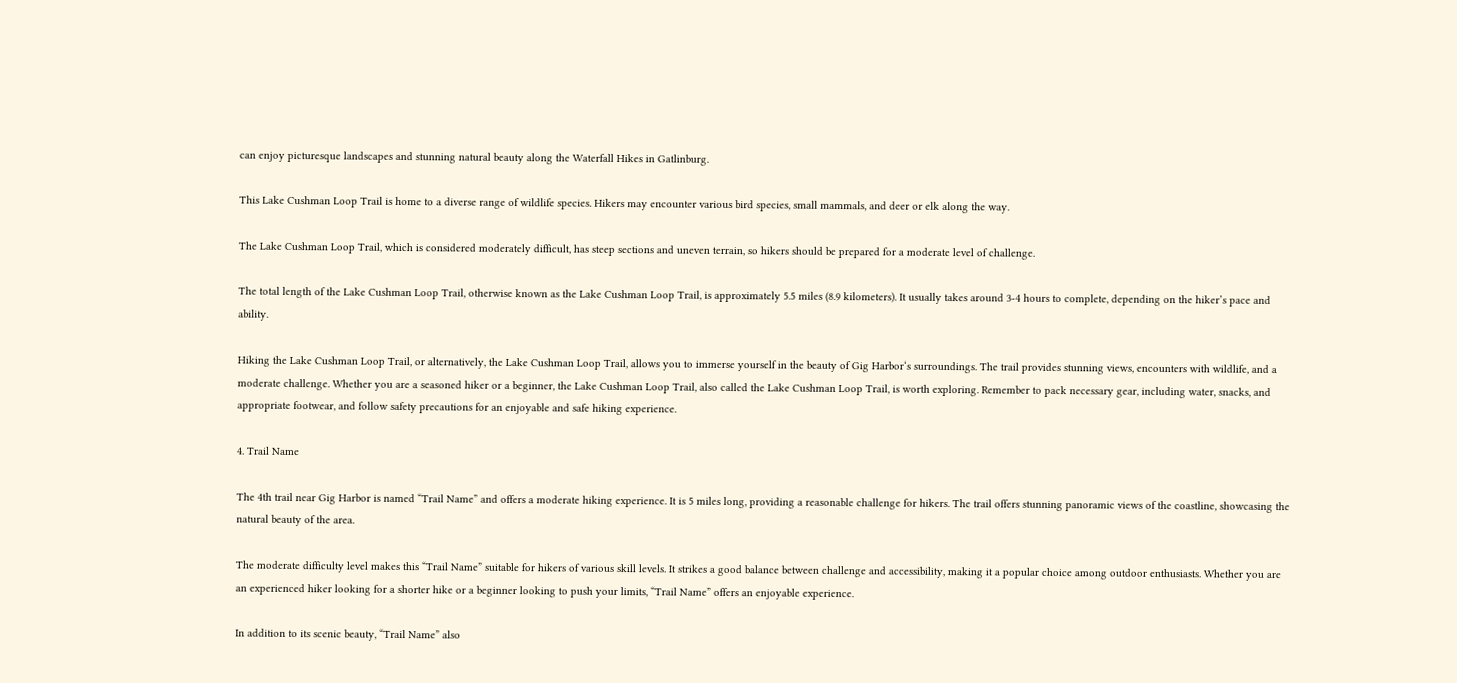can enjoy picturesque landscapes and stunning natural beauty along the Waterfall Hikes in Gatlinburg.

This Lake Cushman Loop Trail is home to a diverse range of wildlife species. Hikers may encounter various bird species, small mammals, and deer or elk along the way.

The Lake Cushman Loop Trail, which is considered moderately difficult, has steep sections and uneven terrain, so hikers should be prepared for a moderate level of challenge.

The total length of the Lake Cushman Loop Trail, otherwise known as the Lake Cushman Loop Trail, is approximately 5.5 miles (8.9 kilometers). It usually takes around 3-4 hours to complete, depending on the hiker’s pace and ability.

Hiking the Lake Cushman Loop Trail, or alternatively, the Lake Cushman Loop Trail, allows you to immerse yourself in the beauty of Gig Harbor‘s surroundings. The trail provides stunning views, encounters with wildlife, and a moderate challenge. Whether you are a seasoned hiker or a beginner, the Lake Cushman Loop Trail, also called the Lake Cushman Loop Trail, is worth exploring. Remember to pack necessary gear, including water, snacks, and appropriate footwear, and follow safety precautions for an enjoyable and safe hiking experience.

4. Trail Name

The 4th trail near Gig Harbor is named “Trail Name” and offers a moderate hiking experience. It is 5 miles long, providing a reasonable challenge for hikers. The trail offers stunning panoramic views of the coastline, showcasing the natural beauty of the area.

The moderate difficulty level makes this “Trail Name” suitable for hikers of various skill levels. It strikes a good balance between challenge and accessibility, making it a popular choice among outdoor enthusiasts. Whether you are an experienced hiker looking for a shorter hike or a beginner looking to push your limits, “Trail Name” offers an enjoyable experience.

In addition to its scenic beauty, “Trail Name” also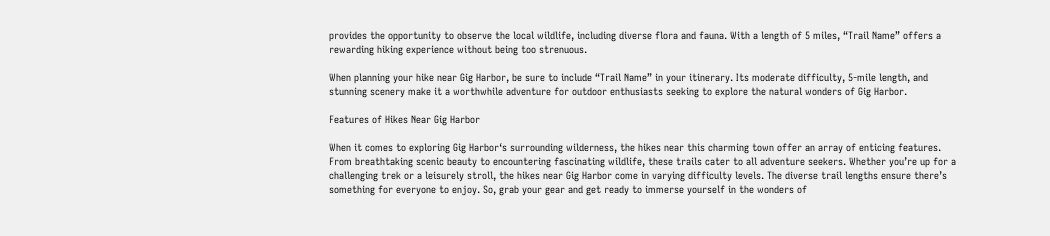provides the opportunity to observe the local wildlife, including diverse flora and fauna. With a length of 5 miles, “Trail Name” offers a rewarding hiking experience without being too strenuous.

When planning your hike near Gig Harbor, be sure to include “Trail Name” in your itinerary. Its moderate difficulty, 5-mile length, and stunning scenery make it a worthwhile adventure for outdoor enthusiasts seeking to explore the natural wonders of Gig Harbor.

Features of Hikes Near Gig Harbor

When it comes to exploring Gig Harbor‘s surrounding wilderness, the hikes near this charming town offer an array of enticing features. From breathtaking scenic beauty to encountering fascinating wildlife, these trails cater to all adventure seekers. Whether you’re up for a challenging trek or a leisurely stroll, the hikes near Gig Harbor come in varying difficulty levels. The diverse trail lengths ensure there’s something for everyone to enjoy. So, grab your gear and get ready to immerse yourself in the wonders of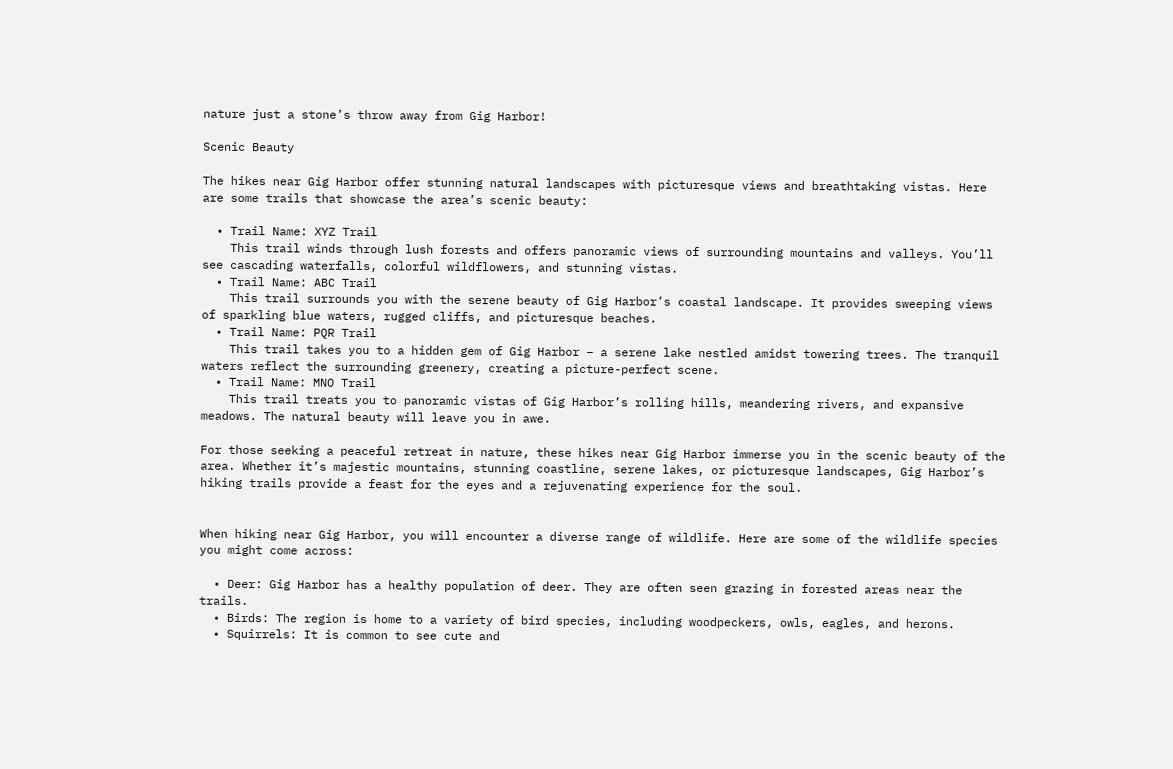nature just a stone’s throw away from Gig Harbor!

Scenic Beauty

The hikes near Gig Harbor offer stunning natural landscapes with picturesque views and breathtaking vistas. Here are some trails that showcase the area’s scenic beauty:

  • Trail Name: XYZ Trail
    This trail winds through lush forests and offers panoramic views of surrounding mountains and valleys. You’ll see cascading waterfalls, colorful wildflowers, and stunning vistas.
  • Trail Name: ABC Trail
    This trail surrounds you with the serene beauty of Gig Harbor’s coastal landscape. It provides sweeping views of sparkling blue waters, rugged cliffs, and picturesque beaches.
  • Trail Name: PQR Trail
    This trail takes you to a hidden gem of Gig Harbor – a serene lake nestled amidst towering trees. The tranquil waters reflect the surrounding greenery, creating a picture-perfect scene.
  • Trail Name: MNO Trail
    This trail treats you to panoramic vistas of Gig Harbor’s rolling hills, meandering rivers, and expansive meadows. The natural beauty will leave you in awe.

For those seeking a peaceful retreat in nature, these hikes near Gig Harbor immerse you in the scenic beauty of the area. Whether it’s majestic mountains, stunning coastline, serene lakes, or picturesque landscapes, Gig Harbor’s hiking trails provide a feast for the eyes and a rejuvenating experience for the soul.


When hiking near Gig Harbor, you will encounter a diverse range of wildlife. Here are some of the wildlife species you might come across:

  • Deer: Gig Harbor has a healthy population of deer. They are often seen grazing in forested areas near the trails.
  • Birds: The region is home to a variety of bird species, including woodpeckers, owls, eagles, and herons.
  • Squirrels: It is common to see cute and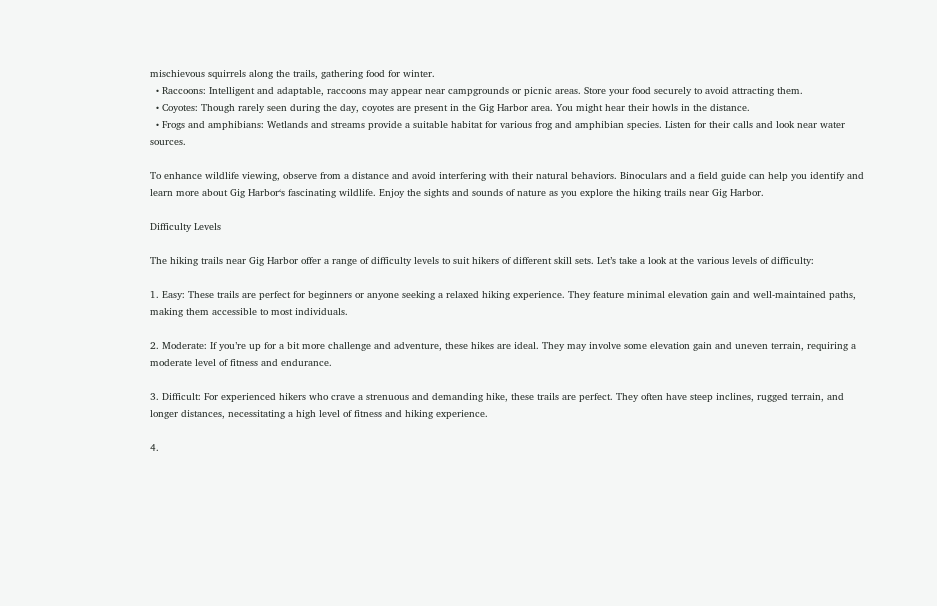mischievous squirrels along the trails, gathering food for winter.
  • Raccoons: Intelligent and adaptable, raccoons may appear near campgrounds or picnic areas. Store your food securely to avoid attracting them.
  • Coyotes: Though rarely seen during the day, coyotes are present in the Gig Harbor area. You might hear their howls in the distance.
  • Frogs and amphibians: Wetlands and streams provide a suitable habitat for various frog and amphibian species. Listen for their calls and look near water sources.

To enhance wildlife viewing, observe from a distance and avoid interfering with their natural behaviors. Binoculars and a field guide can help you identify and learn more about Gig Harbor‘s fascinating wildlife. Enjoy the sights and sounds of nature as you explore the hiking trails near Gig Harbor.

Difficulty Levels

The hiking trails near Gig Harbor offer a range of difficulty levels to suit hikers of different skill sets. Let’s take a look at the various levels of difficulty:

1. Easy: These trails are perfect for beginners or anyone seeking a relaxed hiking experience. They feature minimal elevation gain and well-maintained paths, making them accessible to most individuals.

2. Moderate: If you’re up for a bit more challenge and adventure, these hikes are ideal. They may involve some elevation gain and uneven terrain, requiring a moderate level of fitness and endurance.

3. Difficult: For experienced hikers who crave a strenuous and demanding hike, these trails are perfect. They often have steep inclines, rugged terrain, and longer distances, necessitating a high level of fitness and hiking experience.

4.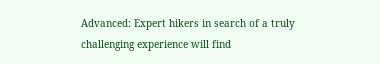Advanced: Expert hikers in search of a truly challenging experience will find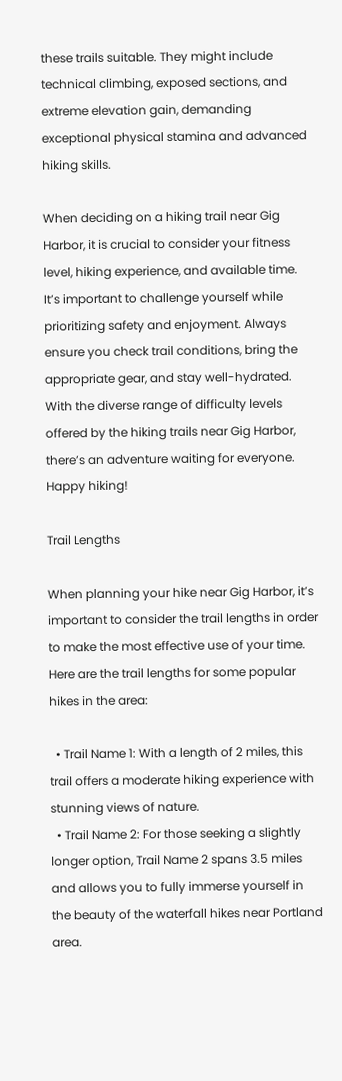these trails suitable. They might include technical climbing, exposed sections, and extreme elevation gain, demanding exceptional physical stamina and advanced hiking skills.

When deciding on a hiking trail near Gig Harbor, it is crucial to consider your fitness level, hiking experience, and available time. It’s important to challenge yourself while prioritizing safety and enjoyment. Always ensure you check trail conditions, bring the appropriate gear, and stay well-hydrated. With the diverse range of difficulty levels offered by the hiking trails near Gig Harbor, there’s an adventure waiting for everyone. Happy hiking!

Trail Lengths

When planning your hike near Gig Harbor, it’s important to consider the trail lengths in order to make the most effective use of your time. Here are the trail lengths for some popular hikes in the area:

  • Trail Name 1: With a length of 2 miles, this trail offers a moderate hiking experience with stunning views of nature.
  • Trail Name 2: For those seeking a slightly longer option, Trail Name 2 spans 3.5 miles and allows you to fully immerse yourself in the beauty of the waterfall hikes near Portland area.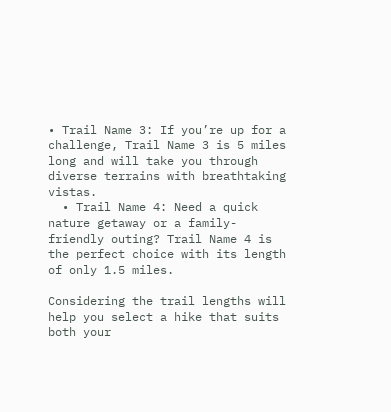• Trail Name 3: If you’re up for a challenge, Trail Name 3 is 5 miles long and will take you through diverse terrains with breathtaking vistas.
  • Trail Name 4: Need a quick nature getaway or a family-friendly outing? Trail Name 4 is the perfect choice with its length of only 1.5 miles.

Considering the trail lengths will help you select a hike that suits both your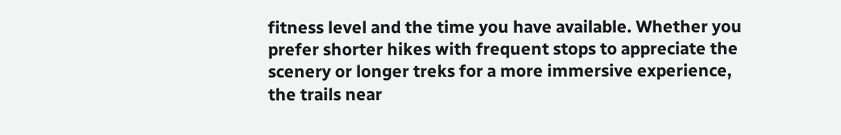fitness level and the time you have available. Whether you prefer shorter hikes with frequent stops to appreciate the scenery or longer treks for a more immersive experience, the trails near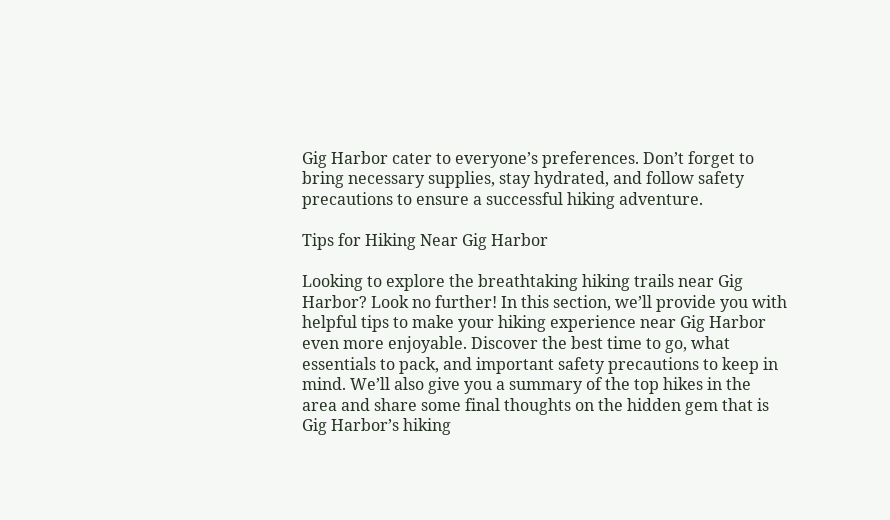Gig Harbor cater to everyone’s preferences. Don’t forget to bring necessary supplies, stay hydrated, and follow safety precautions to ensure a successful hiking adventure.

Tips for Hiking Near Gig Harbor

Looking to explore the breathtaking hiking trails near Gig Harbor? Look no further! In this section, we’ll provide you with helpful tips to make your hiking experience near Gig Harbor even more enjoyable. Discover the best time to go, what essentials to pack, and important safety precautions to keep in mind. We’ll also give you a summary of the top hikes in the area and share some final thoughts on the hidden gem that is Gig Harbor’s hiking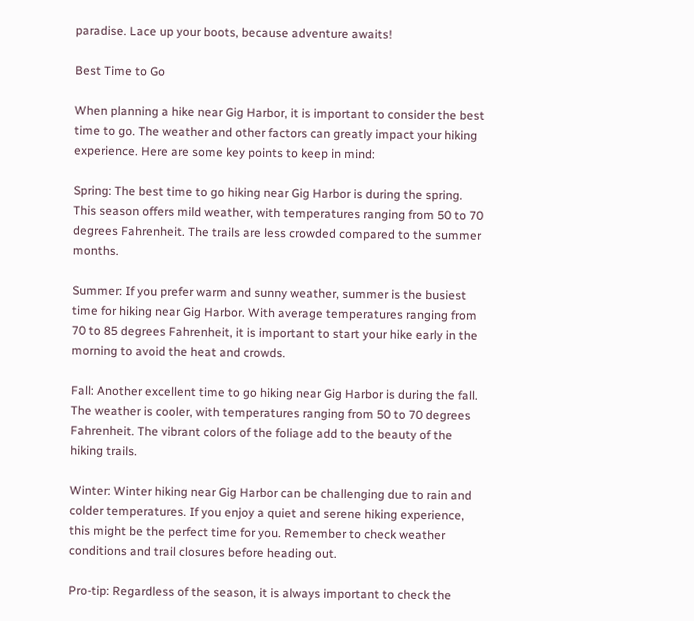paradise. Lace up your boots, because adventure awaits!

Best Time to Go

When planning a hike near Gig Harbor, it is important to consider the best time to go. The weather and other factors can greatly impact your hiking experience. Here are some key points to keep in mind:

Spring: The best time to go hiking near Gig Harbor is during the spring. This season offers mild weather, with temperatures ranging from 50 to 70 degrees Fahrenheit. The trails are less crowded compared to the summer months.

Summer: If you prefer warm and sunny weather, summer is the busiest time for hiking near Gig Harbor. With average temperatures ranging from 70 to 85 degrees Fahrenheit, it is important to start your hike early in the morning to avoid the heat and crowds.

Fall: Another excellent time to go hiking near Gig Harbor is during the fall. The weather is cooler, with temperatures ranging from 50 to 70 degrees Fahrenheit. The vibrant colors of the foliage add to the beauty of the hiking trails.

Winter: Winter hiking near Gig Harbor can be challenging due to rain and colder temperatures. If you enjoy a quiet and serene hiking experience, this might be the perfect time for you. Remember to check weather conditions and trail closures before heading out.

Pro-tip: Regardless of the season, it is always important to check the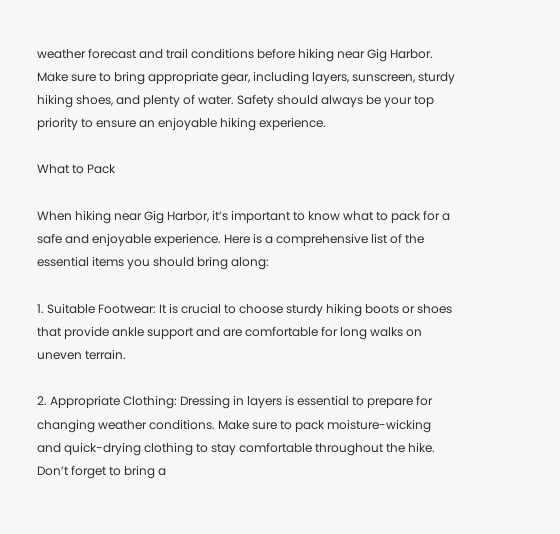weather forecast and trail conditions before hiking near Gig Harbor. Make sure to bring appropriate gear, including layers, sunscreen, sturdy hiking shoes, and plenty of water. Safety should always be your top priority to ensure an enjoyable hiking experience.

What to Pack

When hiking near Gig Harbor, it’s important to know what to pack for a safe and enjoyable experience. Here is a comprehensive list of the essential items you should bring along:

1. Suitable Footwear: It is crucial to choose sturdy hiking boots or shoes that provide ankle support and are comfortable for long walks on uneven terrain.

2. Appropriate Clothing: Dressing in layers is essential to prepare for changing weather conditions. Make sure to pack moisture-wicking and quick-drying clothing to stay comfortable throughout the hike. Don’t forget to bring a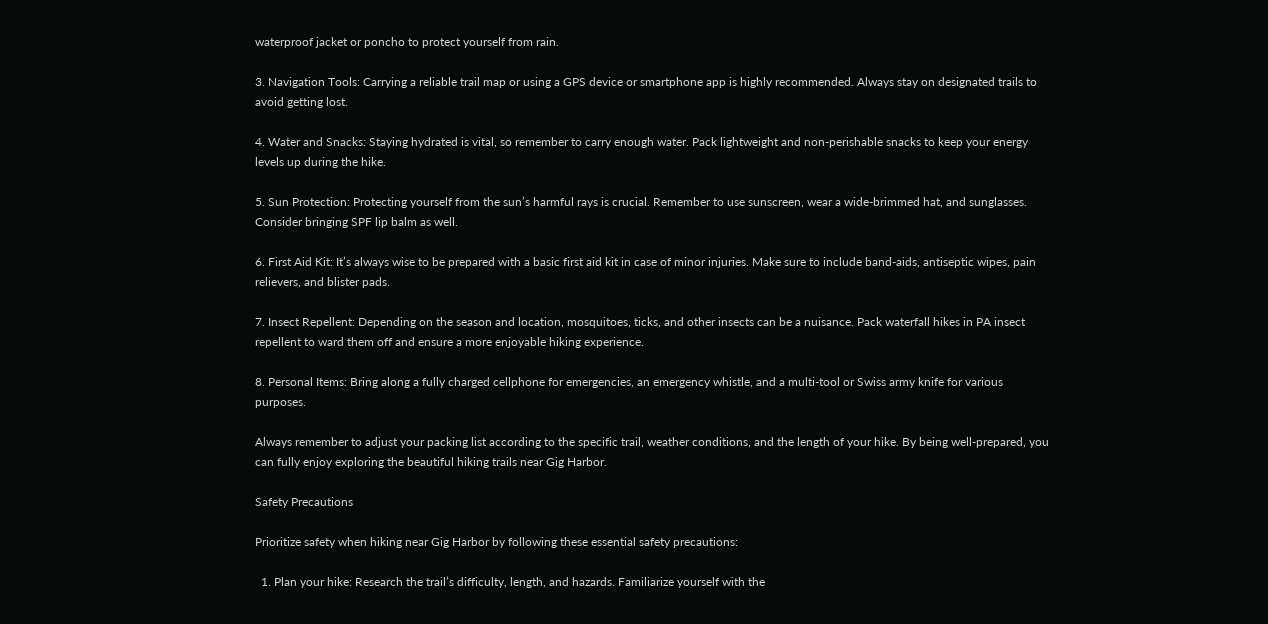waterproof jacket or poncho to protect yourself from rain.

3. Navigation Tools: Carrying a reliable trail map or using a GPS device or smartphone app is highly recommended. Always stay on designated trails to avoid getting lost.

4. Water and Snacks: Staying hydrated is vital, so remember to carry enough water. Pack lightweight and non-perishable snacks to keep your energy levels up during the hike.

5. Sun Protection: Protecting yourself from the sun’s harmful rays is crucial. Remember to use sunscreen, wear a wide-brimmed hat, and sunglasses. Consider bringing SPF lip balm as well.

6. First Aid Kit: It’s always wise to be prepared with a basic first aid kit in case of minor injuries. Make sure to include band-aids, antiseptic wipes, pain relievers, and blister pads.

7. Insect Repellent: Depending on the season and location, mosquitoes, ticks, and other insects can be a nuisance. Pack waterfall hikes in PA insect repellent to ward them off and ensure a more enjoyable hiking experience.

8. Personal Items: Bring along a fully charged cellphone for emergencies, an emergency whistle, and a multi-tool or Swiss army knife for various purposes.

Always remember to adjust your packing list according to the specific trail, weather conditions, and the length of your hike. By being well-prepared, you can fully enjoy exploring the beautiful hiking trails near Gig Harbor.

Safety Precautions

Prioritize safety when hiking near Gig Harbor by following these essential safety precautions:

  1. Plan your hike: Research the trail’s difficulty, length, and hazards. Familiarize yourself with the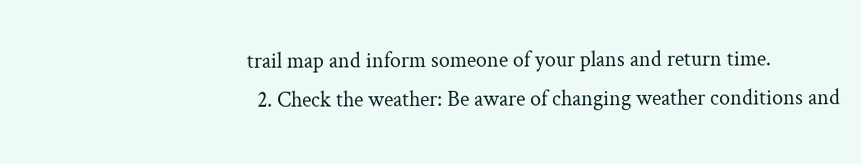trail map and inform someone of your plans and return time.
  2. Check the weather: Be aware of changing weather conditions and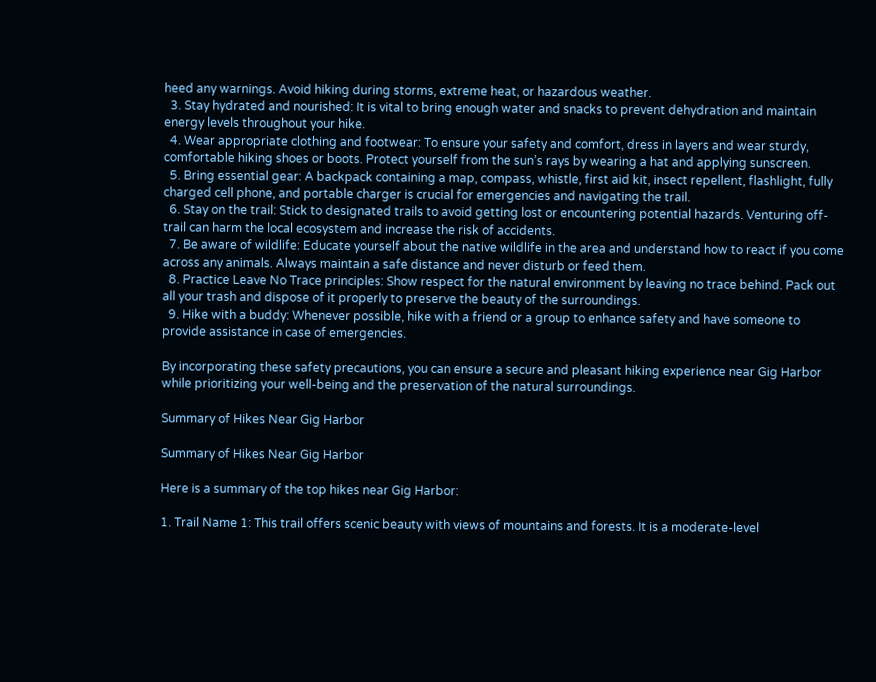heed any warnings. Avoid hiking during storms, extreme heat, or hazardous weather.
  3. Stay hydrated and nourished: It is vital to bring enough water and snacks to prevent dehydration and maintain energy levels throughout your hike.
  4. Wear appropriate clothing and footwear: To ensure your safety and comfort, dress in layers and wear sturdy, comfortable hiking shoes or boots. Protect yourself from the sun’s rays by wearing a hat and applying sunscreen.
  5. Bring essential gear: A backpack containing a map, compass, whistle, first aid kit, insect repellent, flashlight, fully charged cell phone, and portable charger is crucial for emergencies and navigating the trail.
  6. Stay on the trail: Stick to designated trails to avoid getting lost or encountering potential hazards. Venturing off-trail can harm the local ecosystem and increase the risk of accidents.
  7. Be aware of wildlife: Educate yourself about the native wildlife in the area and understand how to react if you come across any animals. Always maintain a safe distance and never disturb or feed them.
  8. Practice Leave No Trace principles: Show respect for the natural environment by leaving no trace behind. Pack out all your trash and dispose of it properly to preserve the beauty of the surroundings.
  9. Hike with a buddy: Whenever possible, hike with a friend or a group to enhance safety and have someone to provide assistance in case of emergencies.

By incorporating these safety precautions, you can ensure a secure and pleasant hiking experience near Gig Harbor while prioritizing your well-being and the preservation of the natural surroundings.

Summary of Hikes Near Gig Harbor

Summary of Hikes Near Gig Harbor

Here is a summary of the top hikes near Gig Harbor:

1. Trail Name 1: This trail offers scenic beauty with views of mountains and forests. It is a moderate-level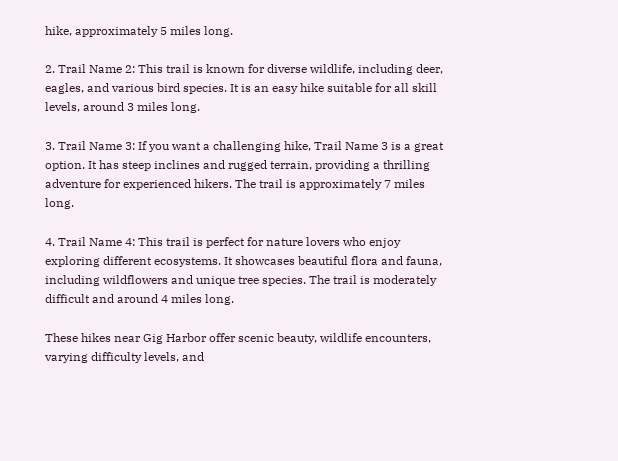hike, approximately 5 miles long.

2. Trail Name 2: This trail is known for diverse wildlife, including deer, eagles, and various bird species. It is an easy hike suitable for all skill levels, around 3 miles long.

3. Trail Name 3: If you want a challenging hike, Trail Name 3 is a great option. It has steep inclines and rugged terrain, providing a thrilling adventure for experienced hikers. The trail is approximately 7 miles long.

4. Trail Name 4: This trail is perfect for nature lovers who enjoy exploring different ecosystems. It showcases beautiful flora and fauna, including wildflowers and unique tree species. The trail is moderately difficult and around 4 miles long.

These hikes near Gig Harbor offer scenic beauty, wildlife encounters, varying difficulty levels, and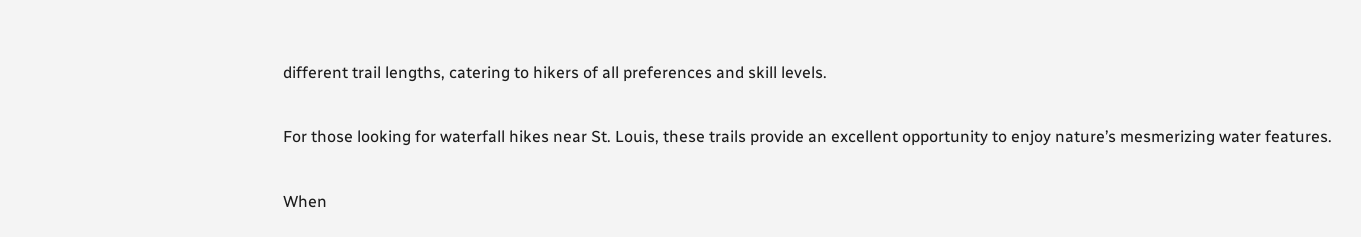different trail lengths, catering to hikers of all preferences and skill levels.

For those looking for waterfall hikes near St. Louis, these trails provide an excellent opportunity to enjoy nature’s mesmerizing water features.

When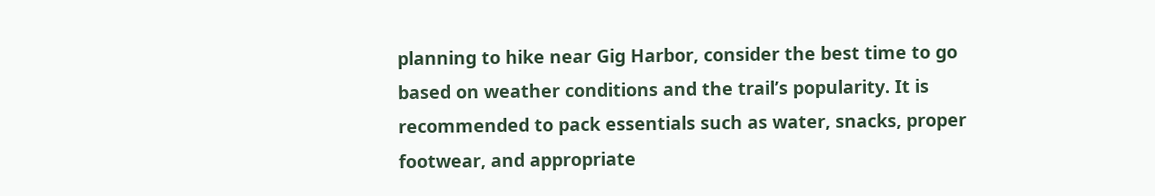planning to hike near Gig Harbor, consider the best time to go based on weather conditions and the trail’s popularity. It is recommended to pack essentials such as water, snacks, proper footwear, and appropriate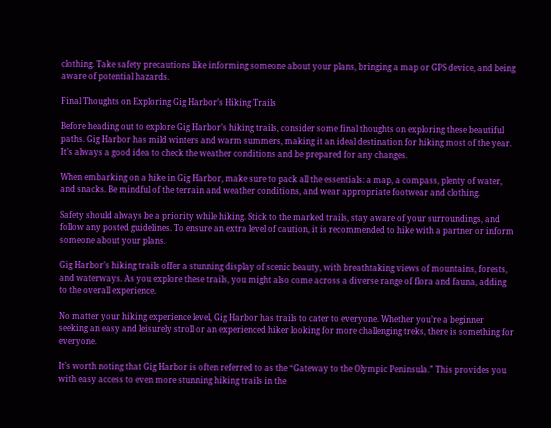clothing. Take safety precautions like informing someone about your plans, bringing a map or GPS device, and being aware of potential hazards.

Final Thoughts on Exploring Gig Harbor’s Hiking Trails

Before heading out to explore Gig Harbor’s hiking trails, consider some final thoughts on exploring these beautiful paths. Gig Harbor has mild winters and warm summers, making it an ideal destination for hiking most of the year. It’s always a good idea to check the weather conditions and be prepared for any changes.

When embarking on a hike in Gig Harbor, make sure to pack all the essentials: a map, a compass, plenty of water, and snacks. Be mindful of the terrain and weather conditions, and wear appropriate footwear and clothing.

Safety should always be a priority while hiking. Stick to the marked trails, stay aware of your surroundings, and follow any posted guidelines. To ensure an extra level of caution, it is recommended to hike with a partner or inform someone about your plans.

Gig Harbor’s hiking trails offer a stunning display of scenic beauty, with breathtaking views of mountains, forests, and waterways. As you explore these trails, you might also come across a diverse range of flora and fauna, adding to the overall experience.

No matter your hiking experience level, Gig Harbor has trails to cater to everyone. Whether you’re a beginner seeking an easy and leisurely stroll or an experienced hiker looking for more challenging treks, there is something for everyone.

It’s worth noting that Gig Harbor is often referred to as the “Gateway to the Olympic Peninsula.” This provides you with easy access to even more stunning hiking trails in the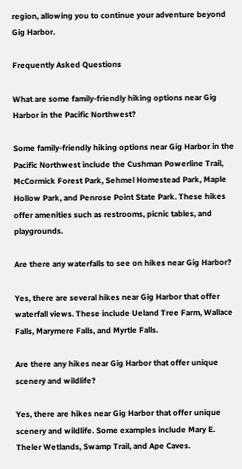region, allowing you to continue your adventure beyond Gig Harbor.

Frequently Asked Questions

What are some family-friendly hiking options near Gig Harbor in the Pacific Northwest?

Some family-friendly hiking options near Gig Harbor in the Pacific Northwest include the Cushman Powerline Trail, McCormick Forest Park, Sehmel Homestead Park, Maple Hollow Park, and Penrose Point State Park. These hikes offer amenities such as restrooms, picnic tables, and playgrounds.

Are there any waterfalls to see on hikes near Gig Harbor?

Yes, there are several hikes near Gig Harbor that offer waterfall views. These include Ueland Tree Farm, Wallace Falls, Marymere Falls, and Myrtle Falls.

Are there any hikes near Gig Harbor that offer unique scenery and wildlife?

Yes, there are hikes near Gig Harbor that offer unique scenery and wildlife. Some examples include Mary E. Theler Wetlands, Swamp Trail, and Ape Caves.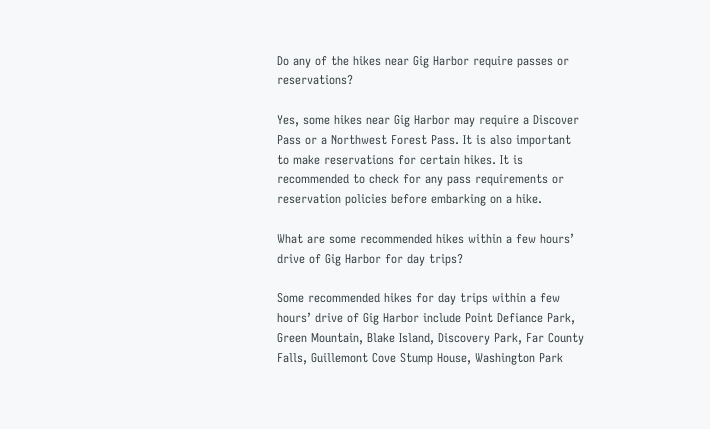Do any of the hikes near Gig Harbor require passes or reservations?

Yes, some hikes near Gig Harbor may require a Discover Pass or a Northwest Forest Pass. It is also important to make reservations for certain hikes. It is recommended to check for any pass requirements or reservation policies before embarking on a hike.

What are some recommended hikes within a few hours’ drive of Gig Harbor for day trips?

Some recommended hikes for day trips within a few hours’ drive of Gig Harbor include Point Defiance Park, Green Mountain, Blake Island, Discovery Park, Far County Falls, Guillemont Cove Stump House, Washington Park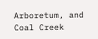Arboretum, and Coal Creek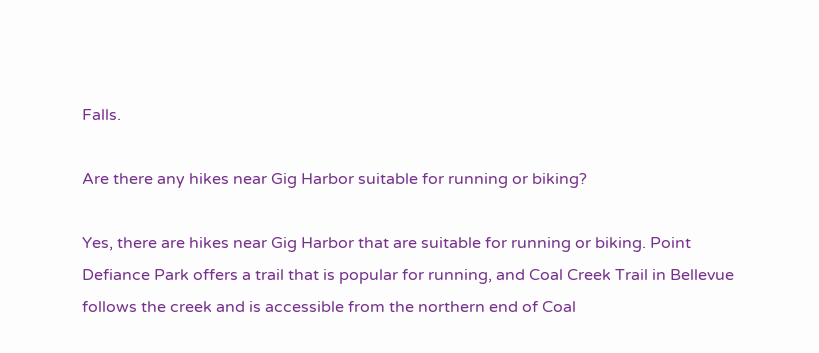Falls.

Are there any hikes near Gig Harbor suitable for running or biking?

Yes, there are hikes near Gig Harbor that are suitable for running or biking. Point Defiance Park offers a trail that is popular for running, and Coal Creek Trail in Bellevue follows the creek and is accessible from the northern end of Coal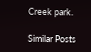Creek park.

Similar Posts